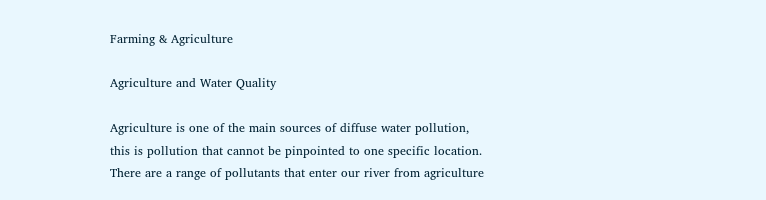Farming & Agriculture

Agriculture and Water Quality

Agriculture is one of the main sources of diffuse water pollution, this is pollution that cannot be pinpointed to one specific location. There are a range of pollutants that enter our river from agriculture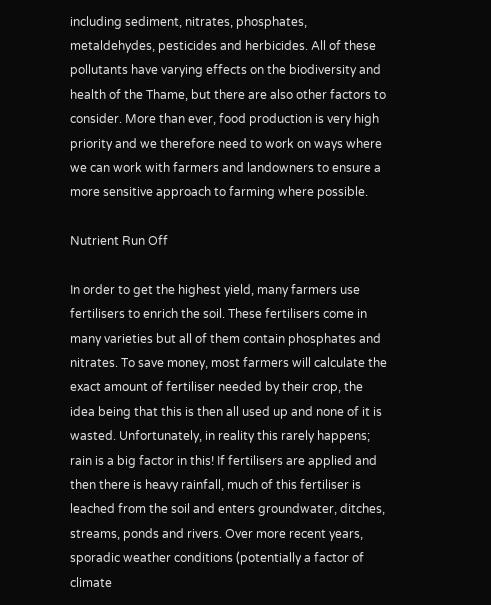including sediment, nitrates, phosphates, metaldehydes, pesticides and herbicides. All of these pollutants have varying effects on the biodiversity and health of the Thame, but there are also other factors to consider. More than ever, food production is very high priority and we therefore need to work on ways where we can work with farmers and landowners to ensure a more sensitive approach to farming where possible.

Nutrient Run Off

In order to get the highest yield, many farmers use fertilisers to enrich the soil. These fertilisers come in many varieties but all of them contain phosphates and nitrates. To save money, most farmers will calculate the exact amount of fertiliser needed by their crop, the idea being that this is then all used up and none of it is wasted. Unfortunately, in reality this rarely happens; rain is a big factor in this! If fertilisers are applied and then there is heavy rainfall, much of this fertiliser is leached from the soil and enters groundwater, ditches, streams, ponds and rivers. Over more recent years, sporadic weather conditions (potentially a factor of climate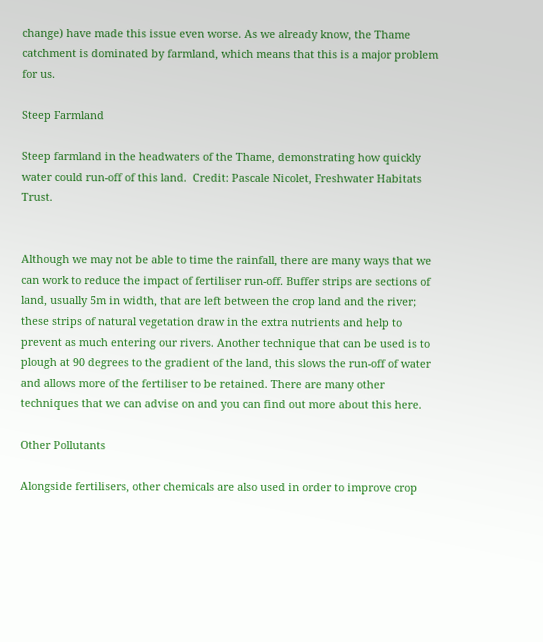change) have made this issue even worse. As we already know, the Thame catchment is dominated by farmland, which means that this is a major problem for us.

Steep Farmland

Steep farmland in the headwaters of the Thame, demonstrating how quickly water could run-off of this land.  Credit: Pascale Nicolet, Freshwater Habitats Trust.


Although we may not be able to time the rainfall, there are many ways that we can work to reduce the impact of fertiliser run-off. Buffer strips are sections of land, usually 5m in width, that are left between the crop land and the river; these strips of natural vegetation draw in the extra nutrients and help to prevent as much entering our rivers. Another technique that can be used is to plough at 90 degrees to the gradient of the land, this slows the run-off of water and allows more of the fertiliser to be retained. There are many other techniques that we can advise on and you can find out more about this here.

Other Pollutants

Alongside fertilisers, other chemicals are also used in order to improve crop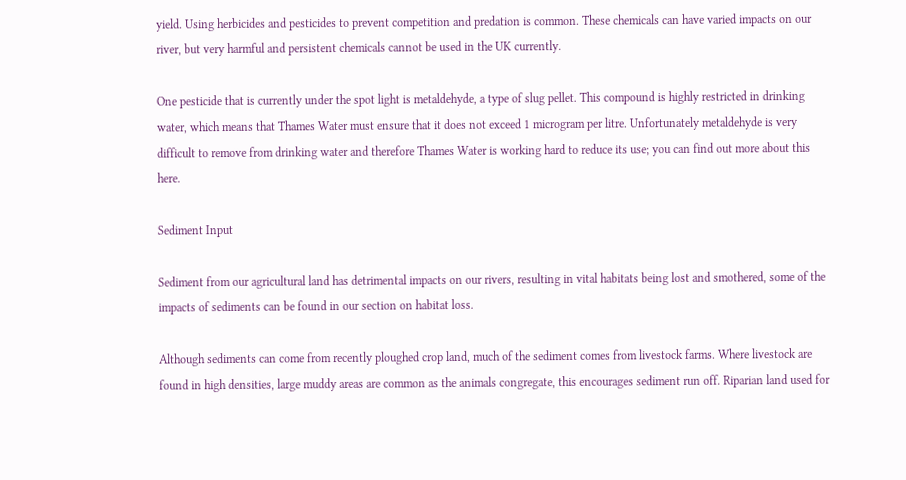yield. Using herbicides and pesticides to prevent competition and predation is common. These chemicals can have varied impacts on our river, but very harmful and persistent chemicals cannot be used in the UK currently.

One pesticide that is currently under the spot light is metaldehyde, a type of slug pellet. This compound is highly restricted in drinking water, which means that Thames Water must ensure that it does not exceed 1 microgram per litre. Unfortunately metaldehyde is very difficult to remove from drinking water and therefore Thames Water is working hard to reduce its use; you can find out more about this here.

Sediment Input

Sediment from our agricultural land has detrimental impacts on our rivers, resulting in vital habitats being lost and smothered, some of the impacts of sediments can be found in our section on habitat loss.

Although sediments can come from recently ploughed crop land, much of the sediment comes from livestock farms. Where livestock are found in high densities, large muddy areas are common as the animals congregate, this encourages sediment run off. Riparian land used for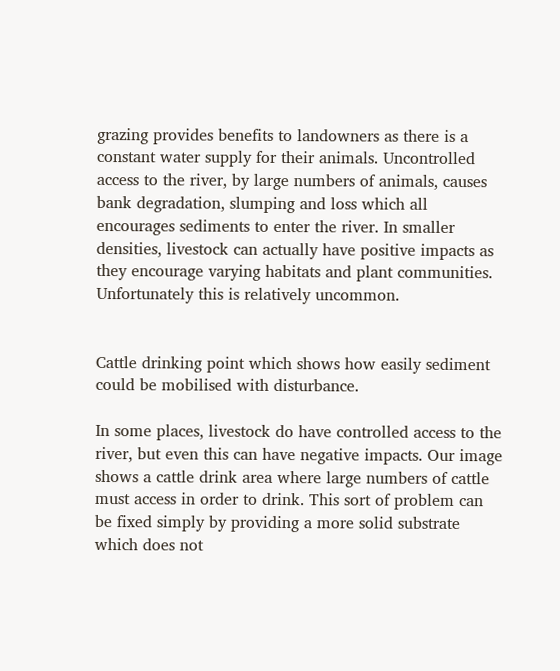grazing provides benefits to landowners as there is a constant water supply for their animals. Uncontrolled access to the river, by large numbers of animals, causes bank degradation, slumping and loss which all encourages sediments to enter the river. In smaller densities, livestock can actually have positive impacts as they encourage varying habitats and plant communities. Unfortunately this is relatively uncommon.


Cattle drinking point which shows how easily sediment could be mobilised with disturbance.

In some places, livestock do have controlled access to the river, but even this can have negative impacts. Our image shows a cattle drink area where large numbers of cattle must access in order to drink. This sort of problem can be fixed simply by providing a more solid substrate which does not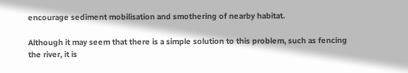encourage sediment mobilisation and smothering of nearby habitat.

Although it may seem that there is a simple solution to this problem, such as fencing the river, it is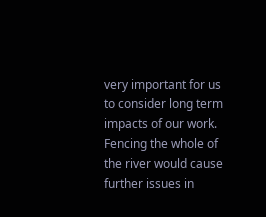very important for us to consider long term impacts of our work. Fencing the whole of the river would cause further issues in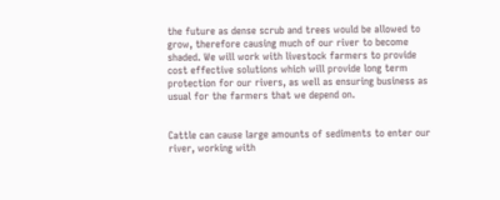the future as dense scrub and trees would be allowed to grow, therefore causing much of our river to become shaded. We will work with livestock farmers to provide cost effective solutions which will provide long term protection for our rivers, as well as ensuring business as usual for the farmers that we depend on.


Cattle can cause large amounts of sediments to enter our river, working with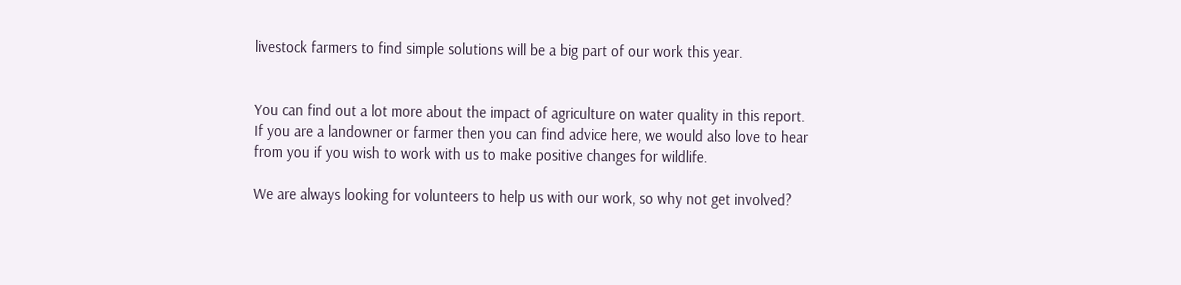livestock farmers to find simple solutions will be a big part of our work this year.


You can find out a lot more about the impact of agriculture on water quality in this report. If you are a landowner or farmer then you can find advice here, we would also love to hear from you if you wish to work with us to make positive changes for wildlife.

We are always looking for volunteers to help us with our work, so why not get involved?